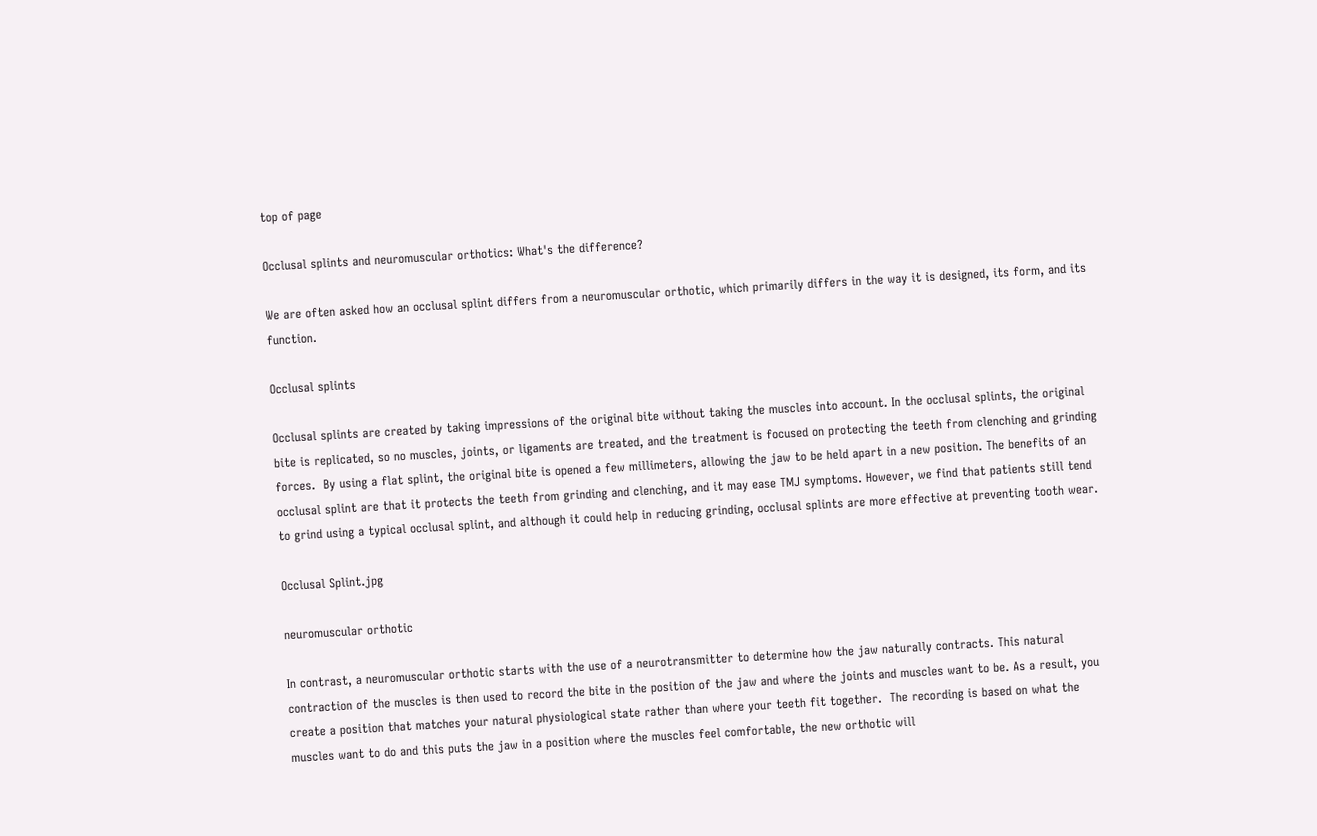top of page

Occlusal splints and neuromuscular orthotics: What's the difference?

We are often asked how an occlusal splint differs from a neuromuscular orthotic, which primarily differs in the way it is designed, its form, and its function.

Occlusal splints

Occlusal splints are created by taking impressions of the original bite without taking the muscles into account. In the occlusal splints, the original bite is replicated, so no muscles, joints, or ligaments are treated, and the treatment is focused on protecting the teeth from clenching and grinding forces.  By using a flat splint, the original bite is opened a few millimeters, allowing the jaw to be held apart in a new position. The benefits of an occlusal splint are that it protects the teeth from grinding and clenching, and it may ease TMJ symptoms. However, we find that patients still tend to grind using a typical occlusal splint, and although it could help in reducing grinding, occlusal splints are more effective at preventing tooth wear.

Occlusal Splint.jpg

neuromuscular orthotic

In contrast, a neuromuscular orthotic starts with the use of a neurotransmitter to determine how the jaw naturally contracts. This natural contraction of the muscles is then used to record the bite in the position of the jaw and where the joints and muscles want to be. As a result, you create a position that matches your natural physiological state rather than where your teeth fit together.  The recording is based on what the muscles want to do and this puts the jaw in a position where the muscles feel comfortable, the new orthotic will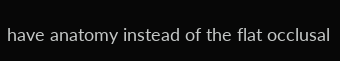have anatomy instead of the flat occlusal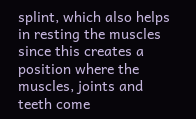splint, which also helps in resting the muscles since this creates a position where the muscles, joints and teeth come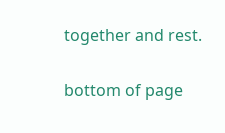together and rest.

bottom of page